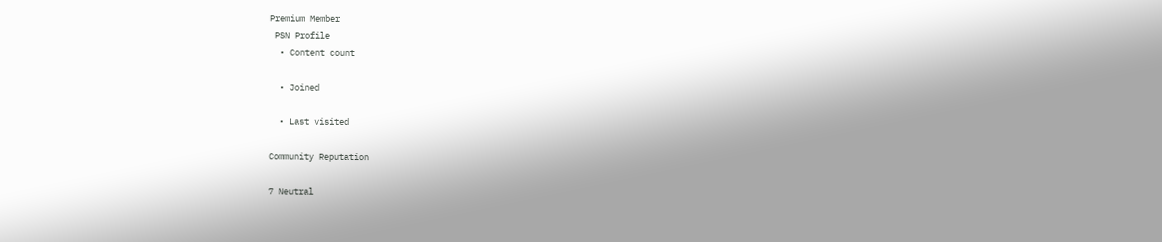Premium Member
 PSN Profile
  • Content count

  • Joined

  • Last visited

Community Reputation

7 Neutral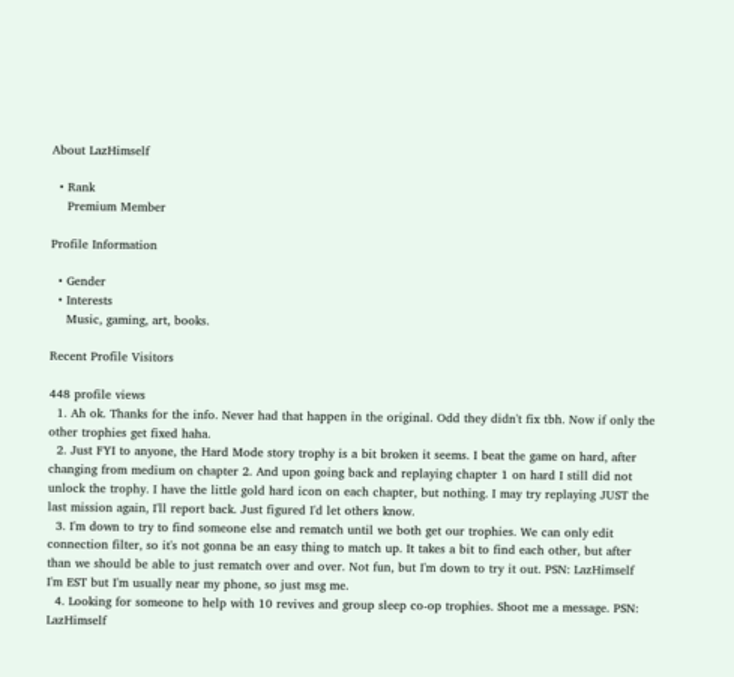About LazHimself

  • Rank
    Premium Member

Profile Information

  • Gender
  • Interests
    Music, gaming, art, books.

Recent Profile Visitors

448 profile views
  1. Ah ok. Thanks for the info. Never had that happen in the original. Odd they didn't fix tbh. Now if only the other trophies get fixed haha.
  2. Just FYI to anyone, the Hard Mode story trophy is a bit broken it seems. I beat the game on hard, after changing from medium on chapter 2. And upon going back and replaying chapter 1 on hard I still did not unlock the trophy. I have the little gold hard icon on each chapter, but nothing. I may try replaying JUST the last mission again, I'll report back. Just figured I'd let others know.
  3. I'm down to try to find someone else and rematch until we both get our trophies. We can only edit connection filter, so it's not gonna be an easy thing to match up. It takes a bit to find each other, but after than we should be able to just rematch over and over. Not fun, but I'm down to try it out. PSN: LazHimself I'm EST but I'm usually near my phone, so just msg me.
  4. Looking for someone to help with 10 revives and group sleep co-op trophies. Shoot me a message. PSN: LazHimself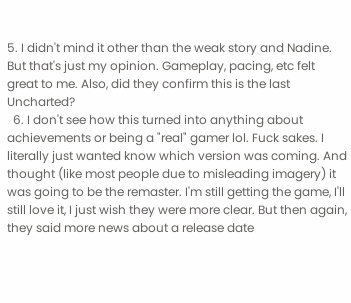5. I didn't mind it other than the weak story and Nadine. But that's just my opinion. Gameplay, pacing, etc felt great to me. Also, did they confirm this is the last Uncharted?
  6. I don't see how this turned into anything about achievements or being a "real" gamer lol. Fuck sakes. I literally just wanted know which version was coming. And thought (like most people due to misleading imagery) it was going to be the remaster. I'm still getting the game, I'll still love it, I just wish they were more clear. But then again, they said more news about a release date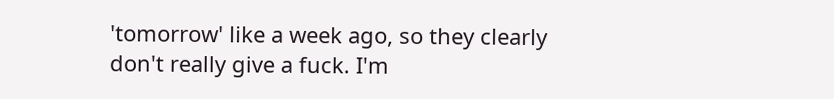'tomorrow' like a week ago, so they clearly don't really give a fuck. I'm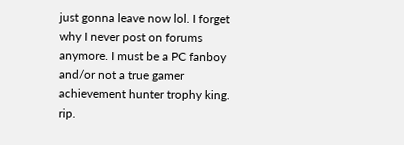just gonna leave now lol. I forget why I never post on forums anymore. I must be a PC fanboy and/or not a true gamer achievement hunter trophy king. rip.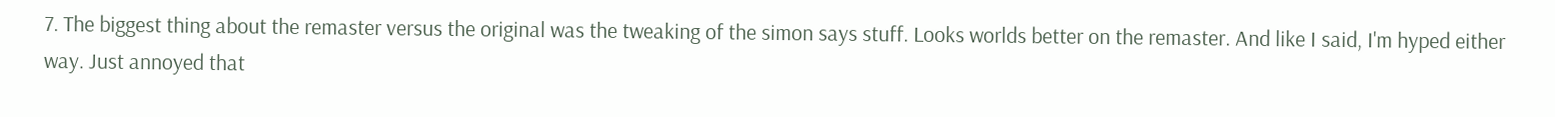7. The biggest thing about the remaster versus the original was the tweaking of the simon says stuff. Looks worlds better on the remaster. And like I said, I'm hyped either way. Just annoyed that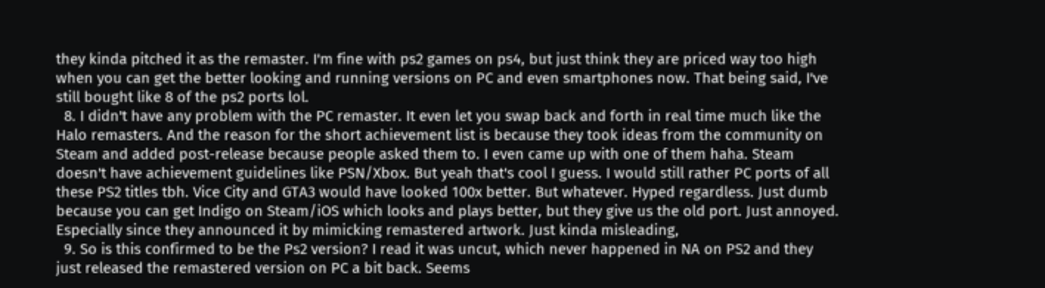they kinda pitched it as the remaster. I'm fine with ps2 games on ps4, but just think they are priced way too high when you can get the better looking and running versions on PC and even smartphones now. That being said, I've still bought like 8 of the ps2 ports lol.
  8. I didn't have any problem with the PC remaster. It even let you swap back and forth in real time much like the Halo remasters. And the reason for the short achievement list is because they took ideas from the community on Steam and added post-release because people asked them to. I even came up with one of them haha. Steam doesn't have achievement guidelines like PSN/Xbox. But yeah that's cool I guess. I would still rather PC ports of all these PS2 titles tbh. Vice City and GTA3 would have looked 100x better. But whatever. Hyped regardless. Just dumb because you can get Indigo on Steam/iOS which looks and plays better, but they give us the old port. Just annoyed. Especially since they announced it by mimicking remastered artwork. Just kinda misleading,
  9. So is this confirmed to be the Ps2 version? I read it was uncut, which never happened in NA on PS2 and they just released the remastered version on PC a bit back. Seems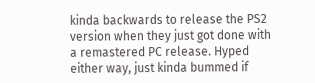kinda backwards to release the PS2 version when they just got done with a remastered PC release. Hyped either way, just kinda bummed if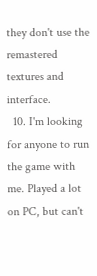they don't use the remastered textures and interface.
  10. I'm looking for anyone to run the game with me. Played a lot on PC, but can't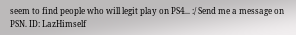seem to find people who will legit play on PS4... :/ Send me a message on PSN. ID: LazHimself